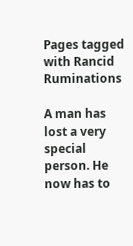Pages tagged with Rancid Ruminations

A man has lost a very special person. He now has to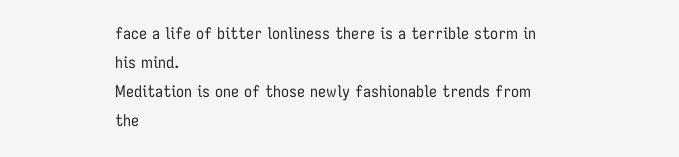face a life of bitter lonliness there is a terrible storm in his mind.
Meditation is one of those newly fashionable trends from the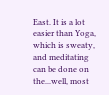East. It is a lot easier than Yoga, which is sweaty, and meditating can be done on the...well, most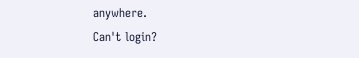anywhere.
Can't login?